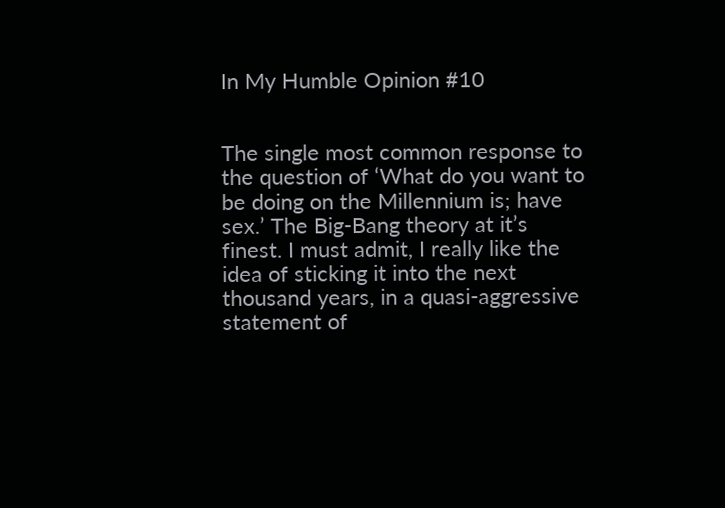In My Humble Opinion #10


The single most common response to the question of ‘What do you want to be doing on the Millennium is; have sex.’ The Big-Bang theory at it’s finest. I must admit, I really like the idea of sticking it into the next thousand years, in a quasi-aggressive statement of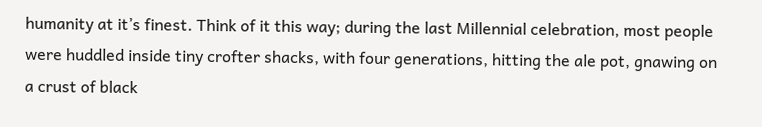humanity at it’s finest. Think of it this way; during the last Millennial celebration, most people were huddled inside tiny crofter shacks, with four generations, hitting the ale pot, gnawing on a crust of black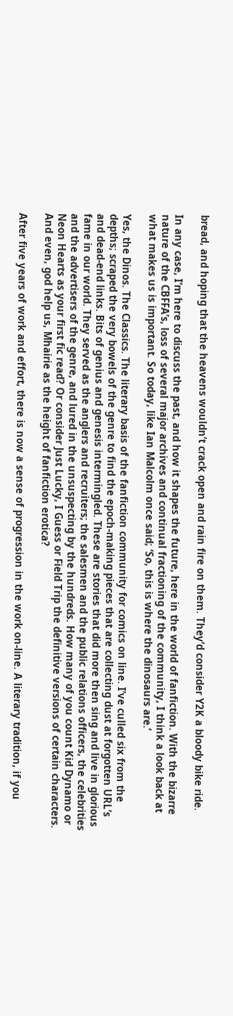bread, and hoping that the heavens wouldn’t crack open and rain fire on them. They’d consider Y2K a bloody bike ride.

In any case, I’m here to discuss the past, and how it shapes the future, here in the world of fanfiction. With the bizarre nature of the CBFFA’s, loss of several major archives and continual fractioning of the community, I think a look back at what makes us is important. So today, like Ian Malcolm once said; ‘So, this is where the dinosaurs are.’

Yes, the Dinos. The Classics. The literary basis of the fanfiction community for comics on line. I’ve culled six from the depths; scraped the very bowels of the genre to find the epoch-making pieces that are collecting dust at forgotten URL’s and dead-end links. Bits of genius and genesis intermingled. These are stories that did more then sing and live in glorious fame in our world. They served as the anglers and recruiters; the salesmen and the public relations officers, the celebrities and the advertisers of the genre, and lured in the unsuspecting by the hundreds. How many of you count Kid Dynamo or Neon Hearts as your first fic read? Or consider Just Lucky, I Guess or Field Trip the definitive versions of certain characters. And even, god help us, Mhairie as the height of fanfiction erotica?

After five years of work and effort, there is now a sense of progression in the work on-line. A literary tradition, if you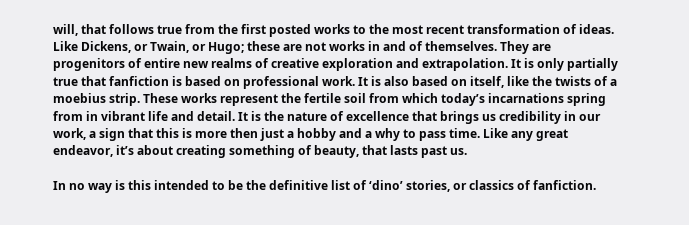will, that follows true from the first posted works to the most recent transformation of ideas. Like Dickens, or Twain, or Hugo; these are not works in and of themselves. They are progenitors of entire new realms of creative exploration and extrapolation. It is only partially true that fanfiction is based on professional work. It is also based on itself, like the twists of a moebius strip. These works represent the fertile soil from which today’s incarnations spring from in vibrant life and detail. It is the nature of excellence that brings us credibility in our work, a sign that this is more then just a hobby and a why to pass time. Like any great endeavor, it’s about creating something of beauty, that lasts past us.

In no way is this intended to be the definitive list of ‘dino’ stories, or classics of fanfiction.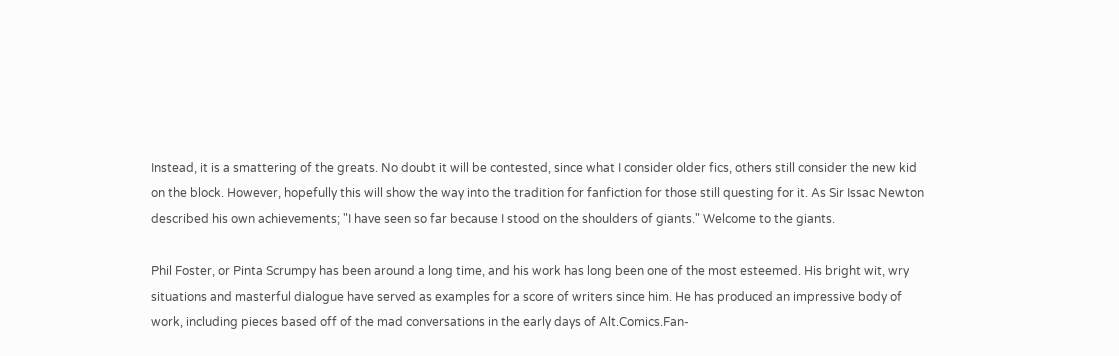Instead, it is a smattering of the greats. No doubt it will be contested, since what I consider older fics, others still consider the new kid on the block. However, hopefully this will show the way into the tradition for fanfiction for those still questing for it. As Sir Issac Newton described his own achievements; "I have seen so far because I stood on the shoulders of giants." Welcome to the giants.

Phil Foster, or Pinta Scrumpy has been around a long time, and his work has long been one of the most esteemed. His bright wit, wry situations and masterful dialogue have served as examples for a score of writers since him. He has produced an impressive body of work, including pieces based off of the mad conversations in the early days of Alt.Comics.Fan-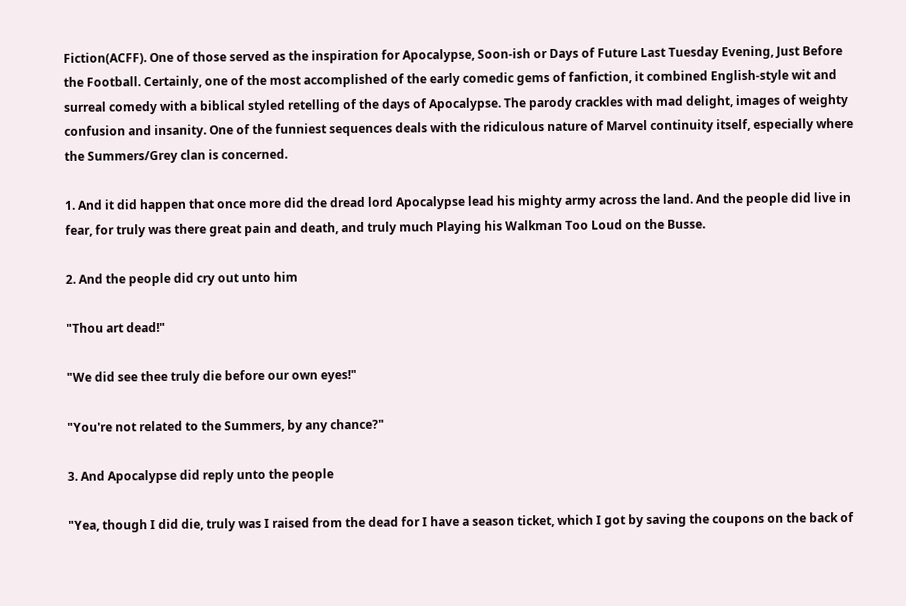Fiction(ACFF). One of those served as the inspiration for Apocalypse, Soon-ish or Days of Future Last Tuesday Evening, Just Before the Football. Certainly, one of the most accomplished of the early comedic gems of fanfiction, it combined English-style wit and surreal comedy with a biblical styled retelling of the days of Apocalypse. The parody crackles with mad delight, images of weighty confusion and insanity. One of the funniest sequences deals with the ridiculous nature of Marvel continuity itself, especially where the Summers/Grey clan is concerned.

1. And it did happen that once more did the dread lord Apocalypse lead his mighty army across the land. And the people did live in fear, for truly was there great pain and death, and truly much Playing his Walkman Too Loud on the Busse.

2. And the people did cry out unto him

"Thou art dead!"

"We did see thee truly die before our own eyes!"

"You're not related to the Summers, by any chance?"

3. And Apocalypse did reply unto the people

"Yea, though I did die, truly was I raised from the dead for I have a season ticket, which I got by saving the coupons on the back of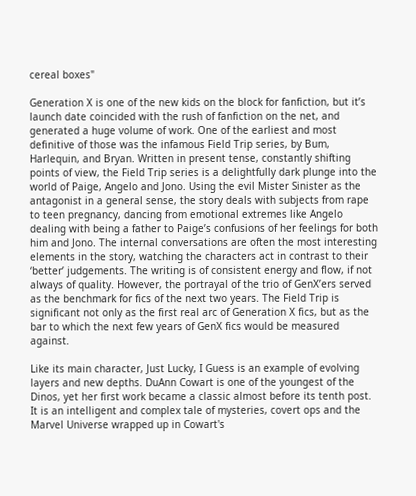cereal boxes"

Generation X is one of the new kids on the block for fanfiction, but it’s launch date coincided with the rush of fanfiction on the net, and generated a huge volume of work. One of the earliest and most definitive of those was the infamous Field Trip series, by Bum, Harlequin, and Bryan. Written in present tense, constantly shifting points of view, the Field Trip series is a delightfully dark plunge into the world of Paige, Angelo and Jono. Using the evil Mister Sinister as the antagonist in a general sense, the story deals with subjects from rape to teen pregnancy, dancing from emotional extremes like Angelo dealing with being a father to Paige’s confusions of her feelings for both him and Jono. The internal conversations are often the most interesting elements in the story, watching the characters act in contrast to their ‘better’ judgements. The writing is of consistent energy and flow, if not always of quality. However, the portrayal of the trio of GenX’ers served as the benchmark for fics of the next two years. The Field Trip is significant not only as the first real arc of Generation X fics, but as the bar to which the next few years of GenX fics would be measured against.

Like its main character, Just Lucky, I Guess is an example of evolving layers and new depths. DuAnn Cowart is one of the youngest of the Dinos, yet her first work became a classic almost before its tenth post. It is an intelligent and complex tale of mysteries, covert ops and the Marvel Universe wrapped up in Cowart's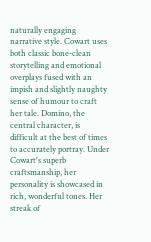naturally engaging narrative style. Cowart uses both classic bone-clean storytelling and emotional overplays fused with an impish and slightly naughty sense of humour to craft her tale. Domino, the central character, is difficult at the best of times to accurately portray. Under Cowart's superb craftsmanship, her personality is showcased in rich, wonderful tones. Her streak of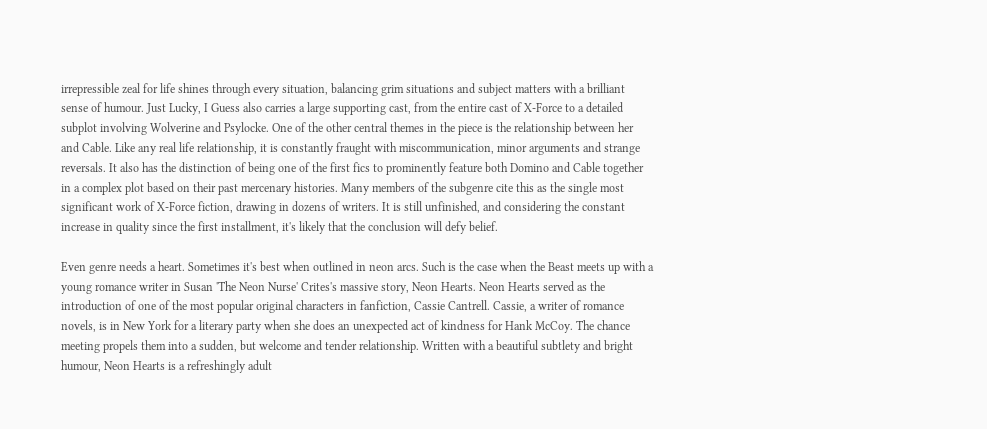irrepressible zeal for life shines through every situation, balancing grim situations and subject matters with a brilliant sense of humour. Just Lucky, I Guess also carries a large supporting cast, from the entire cast of X-Force to a detailed subplot involving Wolverine and Psylocke. One of the other central themes in the piece is the relationship between her and Cable. Like any real life relationship, it is constantly fraught with miscommunication, minor arguments and strange reversals. It also has the distinction of being one of the first fics to prominently feature both Domino and Cable together in a complex plot based on their past mercenary histories. Many members of the subgenre cite this as the single most significant work of X-Force fiction, drawing in dozens of writers. It is still unfinished, and considering the constant increase in quality since the first installment, it's likely that the conclusion will defy belief.

Even genre needs a heart. Sometimes it's best when outlined in neon arcs. Such is the case when the Beast meets up with a young romance writer in Susan 'The Neon Nurse' Crites's massive story, Neon Hearts. Neon Hearts served as the introduction of one of the most popular original characters in fanfiction, Cassie Cantrell. Cassie, a writer of romance novels, is in New York for a literary party when she does an unexpected act of kindness for Hank McCoy. The chance meeting propels them into a sudden, but welcome and tender relationship. Written with a beautiful subtlety and bright humour, Neon Hearts is a refreshingly adult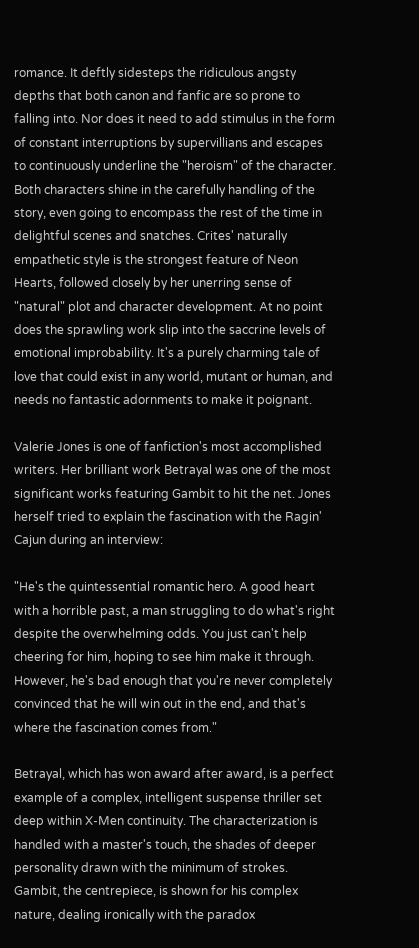romance. It deftly sidesteps the ridiculous angsty depths that both canon and fanfic are so prone to falling into. Nor does it need to add stimulus in the form of constant interruptions by supervillians and escapes to continuously underline the "heroism" of the character. Both characters shine in the carefully handling of the story, even going to encompass the rest of the time in delightful scenes and snatches. Crites' naturally empathetic style is the strongest feature of Neon Hearts, followed closely by her unerring sense of "natural" plot and character development. At no point does the sprawling work slip into the saccrine levels of emotional improbability. It's a purely charming tale of love that could exist in any world, mutant or human, and needs no fantastic adornments to make it poignant.

Valerie Jones is one of fanfiction's most accomplished writers. Her brilliant work Betrayal was one of the most significant works featuring Gambit to hit the net. Jones herself tried to explain the fascination with the Ragin' Cajun during an interview:

"He's the quintessential romantic hero. A good heart with a horrible past, a man struggling to do what's right despite the overwhelming odds. You just can't help cheering for him, hoping to see him make it through. However, he's bad enough that you're never completely convinced that he will win out in the end, and that's where the fascination comes from."

Betrayal, which has won award after award, is a perfect example of a complex, intelligent suspense thriller set deep within X-Men continuity. The characterization is handled with a master's touch, the shades of deeper personality drawn with the minimum of strokes. Gambit, the centrepiece, is shown for his complex nature, dealing ironically with the paradox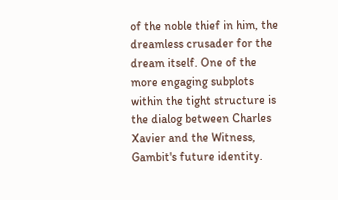of the noble thief in him, the dreamless crusader for the dream itself. One of the more engaging subplots within the tight structure is the dialog between Charles Xavier and the Witness, Gambit's future identity.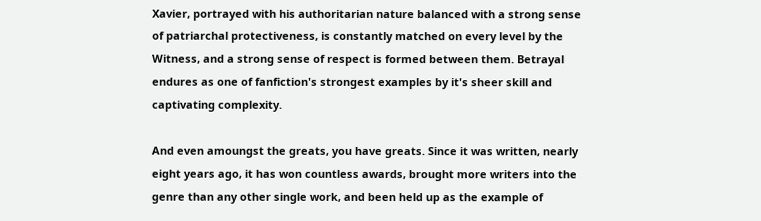Xavier, portrayed with his authoritarian nature balanced with a strong sense of patriarchal protectiveness, is constantly matched on every level by the Witness, and a strong sense of respect is formed between them. Betrayal endures as one of fanfiction's strongest examples by it's sheer skill and captivating complexity.

And even amoungst the greats, you have greats. Since it was written, nearly eight years ago, it has won countless awards, brought more writers into the genre than any other single work, and been held up as the example of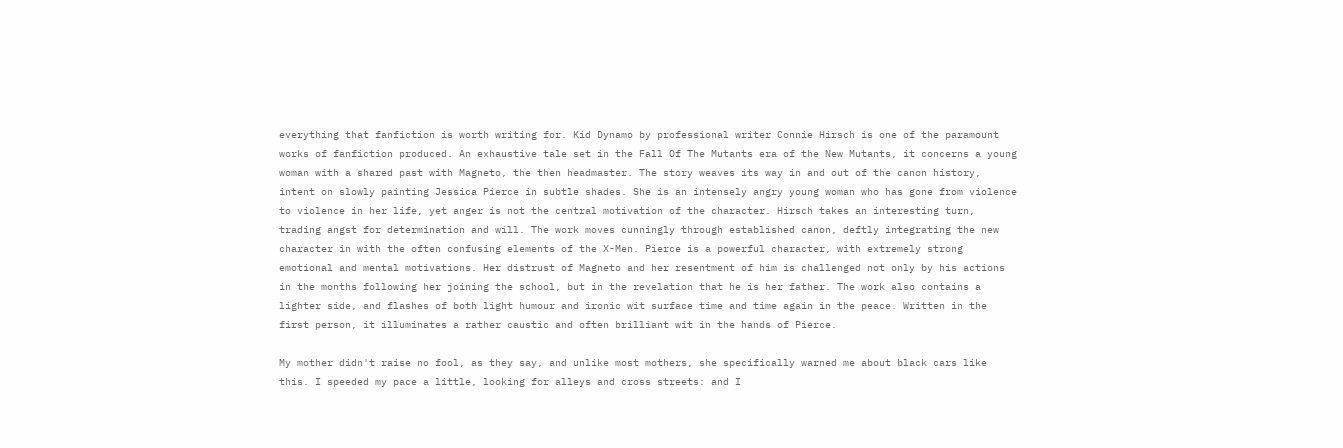everything that fanfiction is worth writing for. Kid Dynamo by professional writer Connie Hirsch is one of the paramount works of fanfiction produced. An exhaustive tale set in the Fall Of The Mutants era of the New Mutants, it concerns a young woman with a shared past with Magneto, the then headmaster. The story weaves its way in and out of the canon history, intent on slowly painting Jessica Pierce in subtle shades. She is an intensely angry young woman who has gone from violence to violence in her life, yet anger is not the central motivation of the character. Hirsch takes an interesting turn, trading angst for determination and will. The work moves cunningly through established canon, deftly integrating the new character in with the often confusing elements of the X-Men. Pierce is a powerful character, with extremely strong emotional and mental motivations. Her distrust of Magneto and her resentment of him is challenged not only by his actions in the months following her joining the school, but in the revelation that he is her father. The work also contains a lighter side, and flashes of both light humour and ironic wit surface time and time again in the peace. Written in the first person, it illuminates a rather caustic and often brilliant wit in the hands of Pierce.

My mother didn't raise no fool, as they say, and unlike most mothers, she specifically warned me about black cars like this. I speeded my pace a little, looking for alleys and cross streets: and I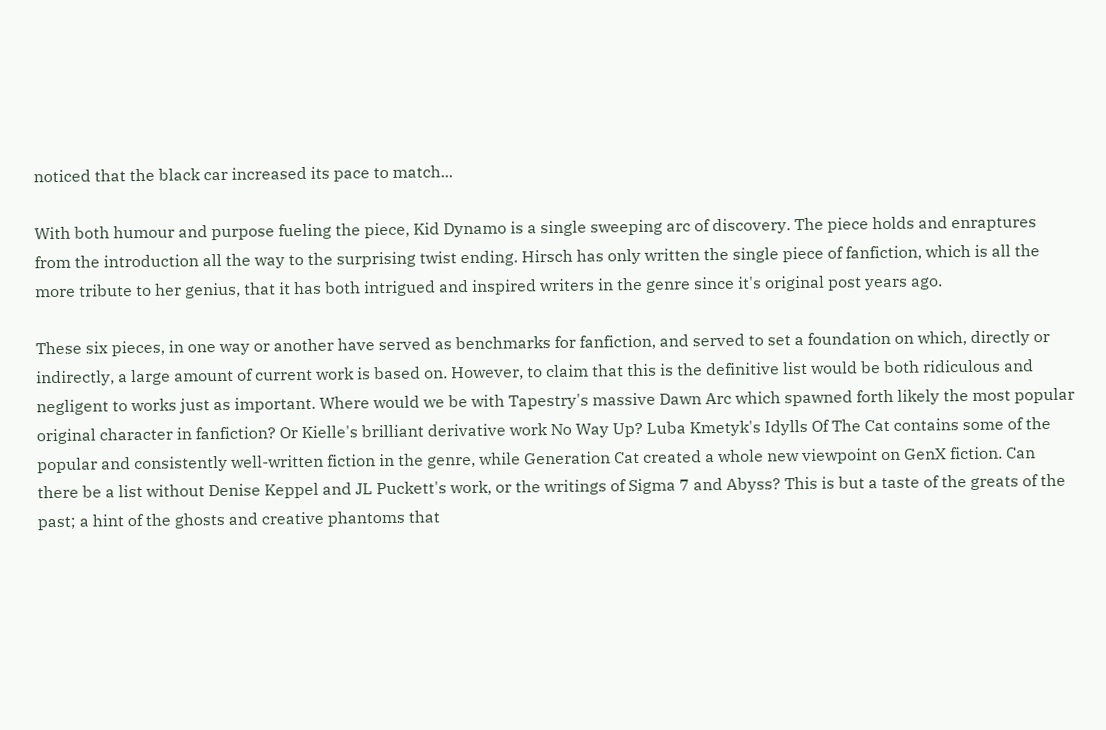noticed that the black car increased its pace to match...

With both humour and purpose fueling the piece, Kid Dynamo is a single sweeping arc of discovery. The piece holds and enraptures from the introduction all the way to the surprising twist ending. Hirsch has only written the single piece of fanfiction, which is all the more tribute to her genius, that it has both intrigued and inspired writers in the genre since it's original post years ago.

These six pieces, in one way or another have served as benchmarks for fanfiction, and served to set a foundation on which, directly or indirectly, a large amount of current work is based on. However, to claim that this is the definitive list would be both ridiculous and negligent to works just as important. Where would we be with Tapestry's massive Dawn Arc which spawned forth likely the most popular original character in fanfiction? Or Kielle's brilliant derivative work No Way Up? Luba Kmetyk's Idylls Of The Cat contains some of the popular and consistently well-written fiction in the genre, while Generation Cat created a whole new viewpoint on GenX fiction. Can there be a list without Denise Keppel and JL Puckett's work, or the writings of Sigma 7 and Abyss? This is but a taste of the greats of the past; a hint of the ghosts and creative phantoms that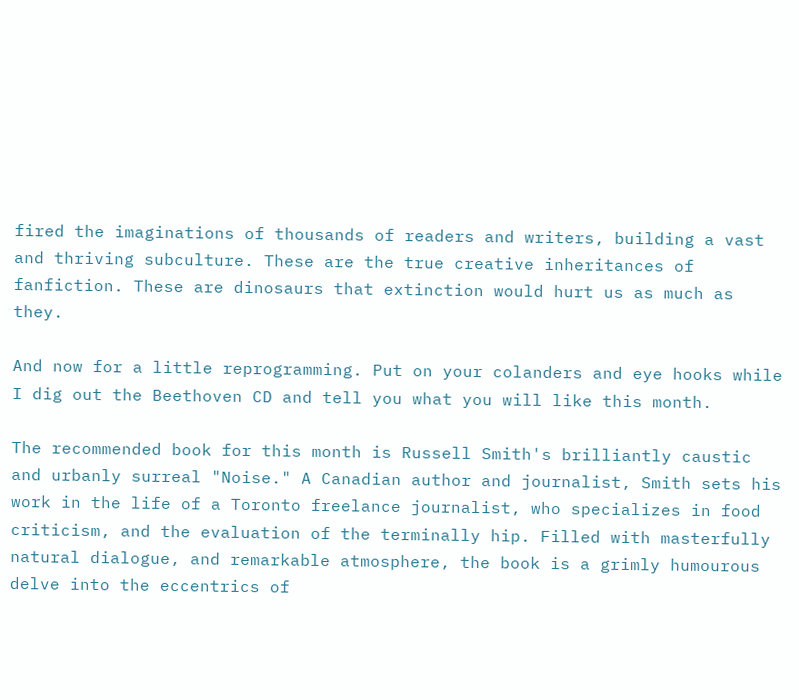fired the imaginations of thousands of readers and writers, building a vast and thriving subculture. These are the true creative inheritances of fanfiction. These are dinosaurs that extinction would hurt us as much as they.

And now for a little reprogramming. Put on your colanders and eye hooks while I dig out the Beethoven CD and tell you what you will like this month.

The recommended book for this month is Russell Smith's brilliantly caustic and urbanly surreal "Noise." A Canadian author and journalist, Smith sets his work in the life of a Toronto freelance journalist, who specializes in food criticism, and the evaluation of the terminally hip. Filled with masterfully natural dialogue, and remarkable atmosphere, the book is a grimly humourous delve into the eccentrics of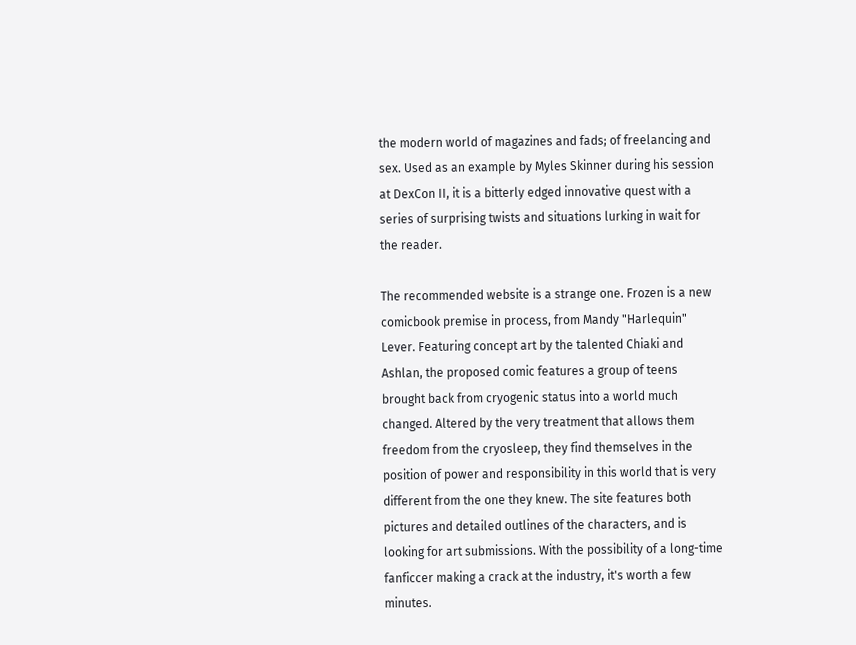the modern world of magazines and fads; of freelancing and sex. Used as an example by Myles Skinner during his session at DexCon II, it is a bitterly edged innovative quest with a series of surprising twists and situations lurking in wait for the reader.

The recommended website is a strange one. Frozen is a new comicbook premise in process, from Mandy "Harlequin" Lever. Featuring concept art by the talented Chiaki and Ashlan, the proposed comic features a group of teens brought back from cryogenic status into a world much changed. Altered by the very treatment that allows them freedom from the cryosleep, they find themselves in the position of power and responsibility in this world that is very different from the one they knew. The site features both pictures and detailed outlines of the characters, and is looking for art submissions. With the possibility of a long-time fanficcer making a crack at the industry, it's worth a few minutes.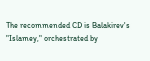The recommended CD is Balakirev's "Islamey," orchestrated by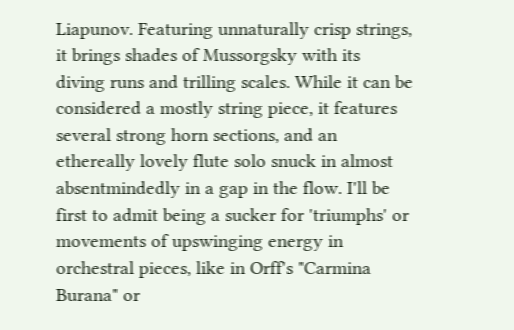Liapunov. Featuring unnaturally crisp strings, it brings shades of Mussorgsky with its diving runs and trilling scales. While it can be considered a mostly string piece, it features several strong horn sections, and an ethereally lovely flute solo snuck in almost absentmindedly in a gap in the flow. I'll be first to admit being a sucker for 'triumphs' or movements of upswinging energy in orchestral pieces, like in Orff's "Carmina Burana" or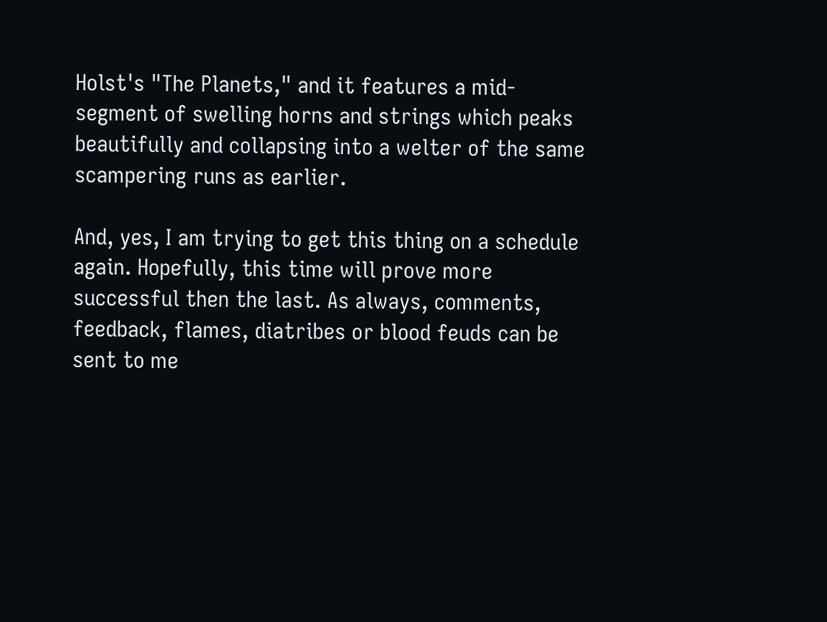Holst's "The Planets," and it features a mid-segment of swelling horns and strings which peaks beautifully and collapsing into a welter of the same scampering runs as earlier.

And, yes, I am trying to get this thing on a schedule again. Hopefully, this time will prove more successful then the last. As always, comments, feedback, flames, diatribes or blood feuds can be sent to me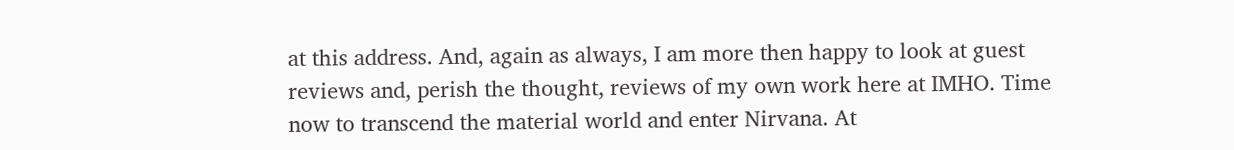at this address. And, again as always, I am more then happy to look at guest reviews and, perish the thought, reviews of my own work here at IMHO. Time now to transcend the material world and enter Nirvana. At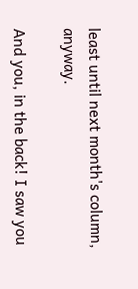least until next month's column, anyway.

And you, in the back! I saw you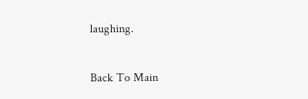laughing.


Back To Main